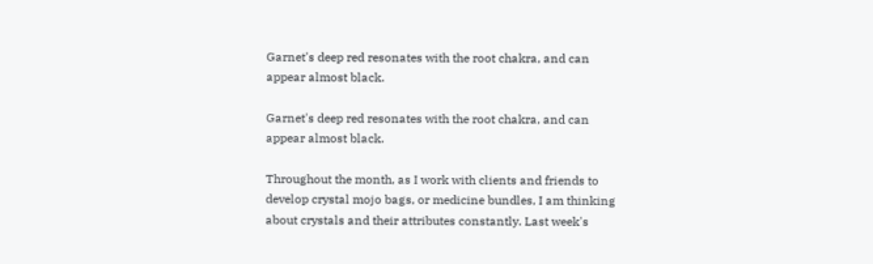Garnet's deep red resonates with the root chakra, and can appear almost black.

Garnet's deep red resonates with the root chakra, and can appear almost black.

Throughout the month, as I work with clients and friends to develop crystal mojo bags, or medicine bundles, I am thinking about crystals and their attributes constantly. Last week's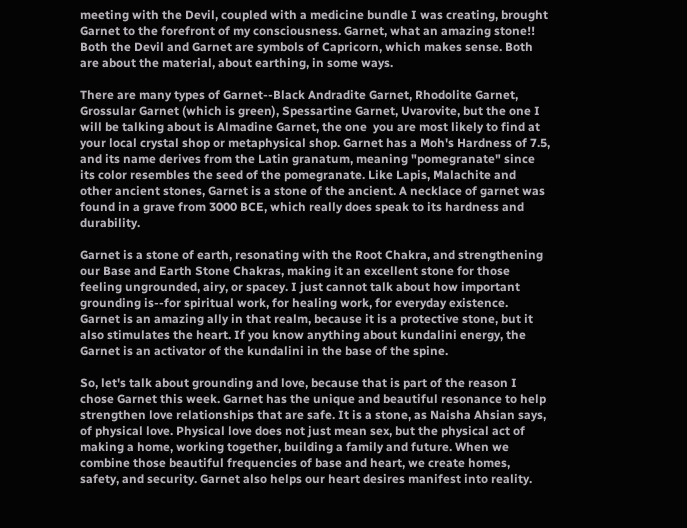meeting with the Devil, coupled with a medicine bundle I was creating, brought Garnet to the forefront of my consciousness. Garnet, what an amazing stone!! Both the Devil and Garnet are symbols of Capricorn, which makes sense. Both are about the material, about earthing, in some ways.

There are many types of Garnet--Black Andradite Garnet, Rhodolite Garnet, Grossular Garnet (which is green), Spessartine Garnet, Uvarovite, but the one I will be talking about is Almadine Garnet, the one  you are most likely to find at your local crystal shop or metaphysical shop. Garnet has a Moh's Hardness of 7.5, and its name derives from the Latin granatum, meaning "pomegranate" since its color resembles the seed of the pomegranate. Like Lapis, Malachite and other ancient stones, Garnet is a stone of the ancient. A necklace of garnet was found in a grave from 3000 BCE, which really does speak to its hardness and durability.

Garnet is a stone of earth, resonating with the Root Chakra, and strengthening our Base and Earth Stone Chakras, making it an excellent stone for those feeling ungrounded, airy, or spacey. I just cannot talk about how important grounding is--for spiritual work, for healing work, for everyday existence. Garnet is an amazing ally in that realm, because it is a protective stone, but it also stimulates the heart. If you know anything about kundalini energy, the Garnet is an activator of the kundalini in the base of the spine.

So, let's talk about grounding and love, because that is part of the reason I chose Garnet this week. Garnet has the unique and beautiful resonance to help strengthen love relationships that are safe. It is a stone, as Naisha Ahsian says, of physical love. Physical love does not just mean sex, but the physical act of making a home, working together, building a family and future. When we combine those beautiful frequencies of base and heart, we create homes, safety, and security. Garnet also helps our heart desires manifest into reality.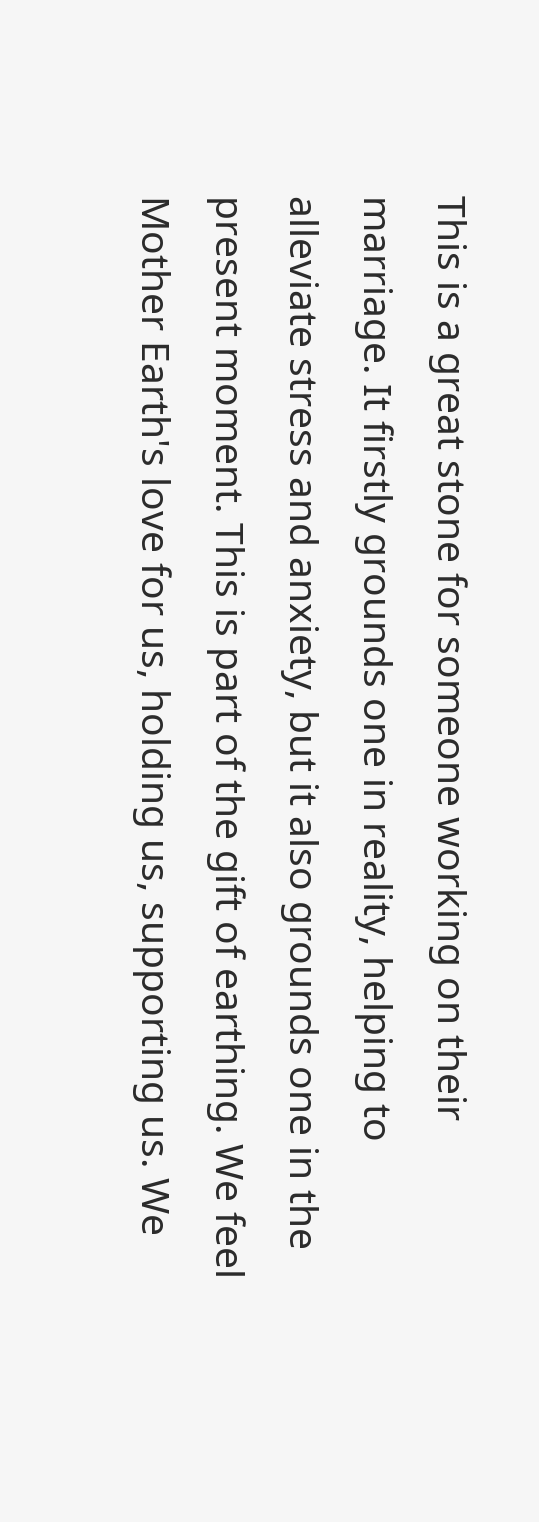This is a great stone for someone working on their marriage. It firstly grounds one in reality, helping to alleviate stress and anxiety, but it also grounds one in the present moment. This is part of the gift of earthing. We feel Mother Earth's love for us, holding us, supporting us. We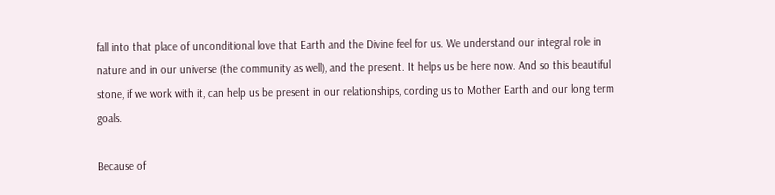fall into that place of unconditional love that Earth and the Divine feel for us. We understand our integral role in nature and in our universe (the community as well), and the present. It helps us be here now. And so this beautiful stone, if we work with it, can help us be present in our relationships, cording us to Mother Earth and our long term goals.

Because of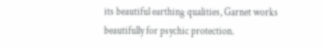its beautiful earthing qualities, Garnet works beautifully for psychic protection.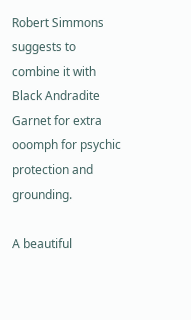Robert Simmons suggests to combine it with Black Andradite Garnet for extra ooomph for psychic protection and grounding.

A beautiful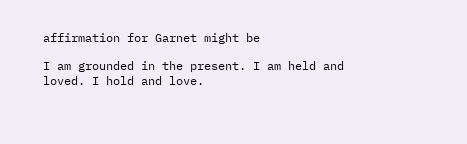affirmation for Garnet might be

I am grounded in the present. I am held and loved. I hold and love.